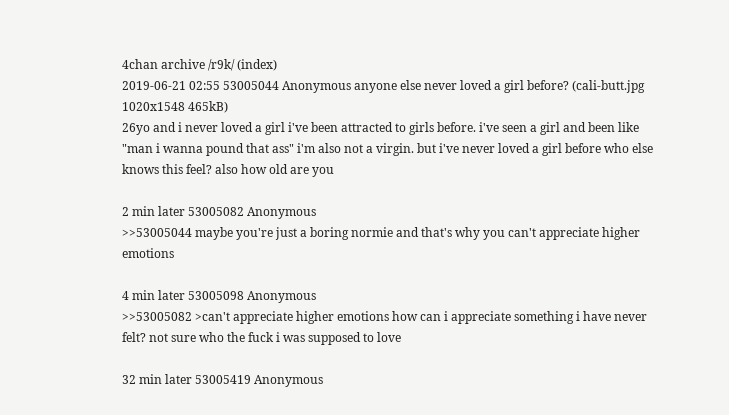4chan archive /r9k/ (index)
2019-06-21 02:55 53005044 Anonymous anyone else never loved a girl before? (cali-butt.jpg 1020x1548 465kB)
26yo and i never loved a girl i've been attracted to girls before. i've seen a girl and been like "man i wanna pound that ass" i'm also not a virgin. but i've never loved a girl before who else knows this feel? also how old are you

2 min later 53005082 Anonymous
>>53005044 maybe you're just a boring normie and that's why you can't appreciate higher emotions

4 min later 53005098 Anonymous
>>53005082 >can't appreciate higher emotions how can i appreciate something i have never felt? not sure who the fuck i was supposed to love

32 min later 53005419 Anonymous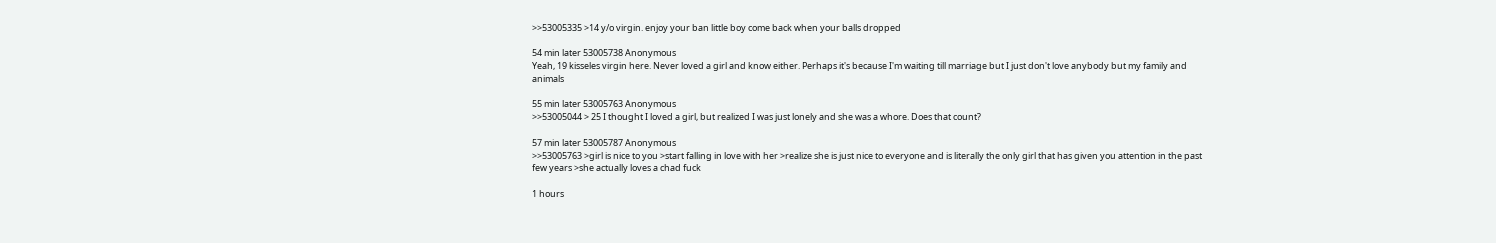>>53005335 >14 y/o virgin. enjoy your ban little boy come back when your balls dropped

54 min later 53005738 Anonymous
Yeah, 19 kisseles virgin here. Never loved a girl and know either. Perhaps it's because I'm waiting till marriage but I just don't love anybody but my family and animals

55 min later 53005763 Anonymous
>>53005044 > 25 I thought I loved a girl, but realized I was just lonely and she was a whore. Does that count?

57 min later 53005787 Anonymous
>>53005763 >girl is nice to you >start falling in love with her >realize she is just nice to everyone and is literally the only girl that has given you attention in the past few years >she actually loves a chad fuck

1 hours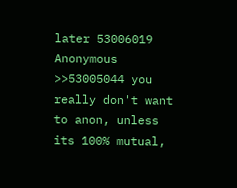later 53006019 Anonymous
>>53005044 you really don't want to anon, unless its 100% mutual,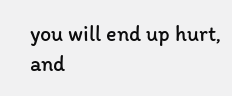you will end up hurt, and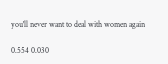you'll never want to deal with women again

0.554 0.030